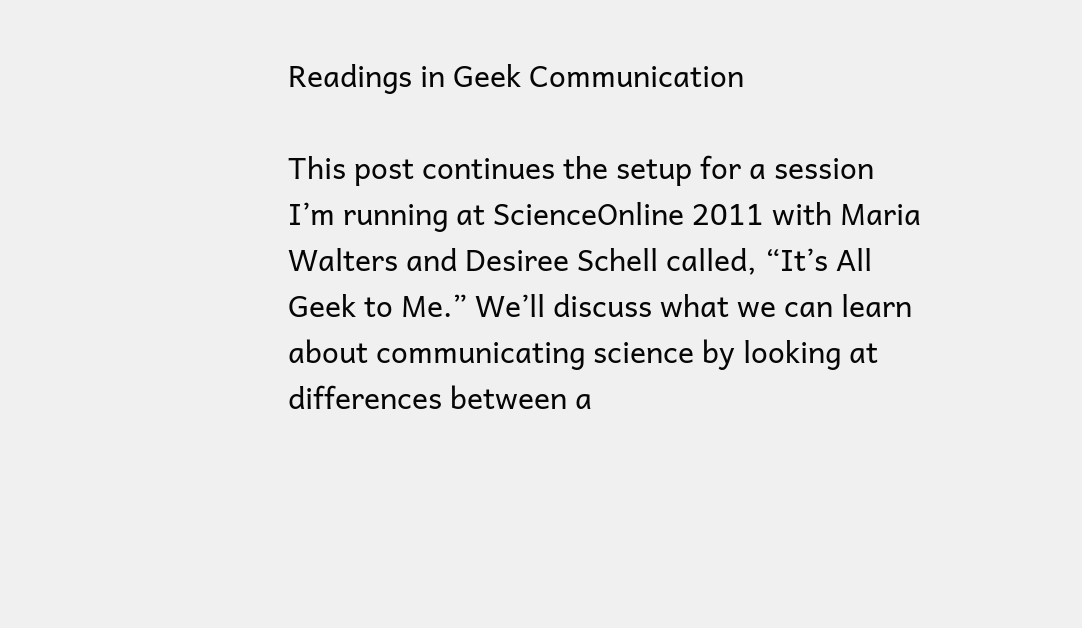Readings in Geek Communication

This post continues the setup for a session I’m running at ScienceOnline 2011 with Maria Walters and Desiree Schell called, “It’s All Geek to Me.” We’ll discuss what we can learn about communicating science by looking at differences between a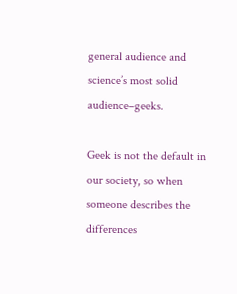general audience and science’s most solid audience–geeks.

Geek is not the default in our society, so when someone describes the differences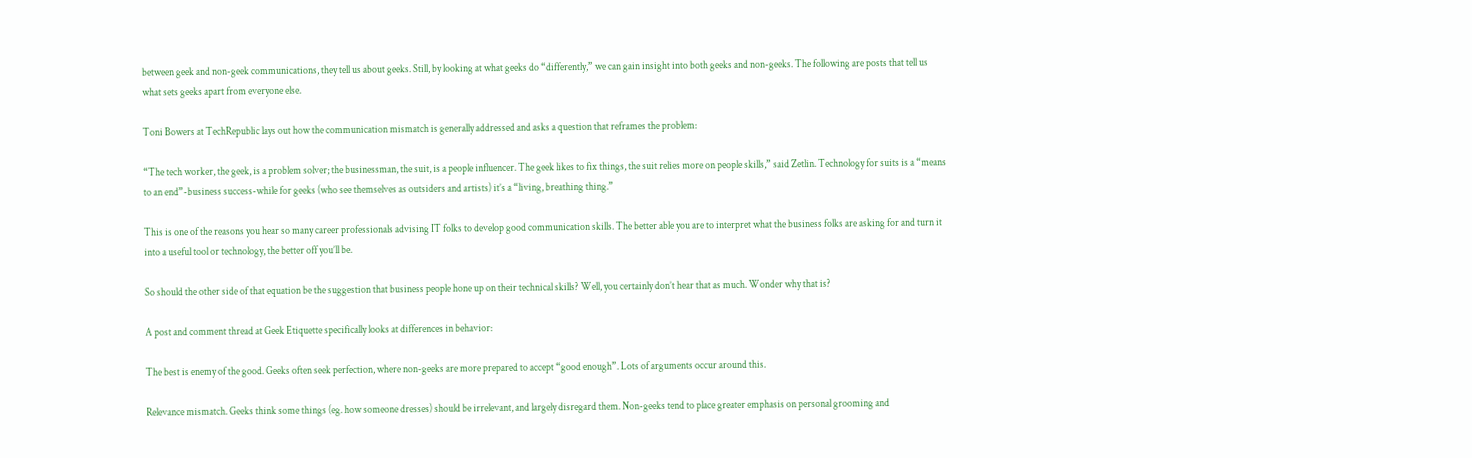between geek and non-geek communications, they tell us about geeks. Still, by looking at what geeks do “differently,” we can gain insight into both geeks and non-geeks. The following are posts that tell us what sets geeks apart from everyone else.

Toni Bowers at TechRepublic lays out how the communication mismatch is generally addressed and asks a question that reframes the problem:

“The tech worker, the geek, is a problem solver; the businessman, the suit, is a people influencer. The geek likes to fix things, the suit relies more on people skills,” said Zetlin. Technology for suits is a “means to an end”-business success-while for geeks (who see themselves as outsiders and artists) it’s a “living, breathing thing.”

This is one of the reasons you hear so many career professionals advising IT folks to develop good communication skills. The better able you are to interpret what the business folks are asking for and turn it into a useful tool or technology, the better off you’ll be.

So should the other side of that equation be the suggestion that business people hone up on their technical skills? Well, you certainly don’t hear that as much. Wonder why that is?

A post and comment thread at Geek Etiquette specifically looks at differences in behavior:

The best is enemy of the good. Geeks often seek perfection, where non-geeks are more prepared to accept “good enough”. Lots of arguments occur around this.

Relevance mismatch. Geeks think some things (eg. how someone dresses) should be irrelevant, and largely disregard them. Non-geeks tend to place greater emphasis on personal grooming and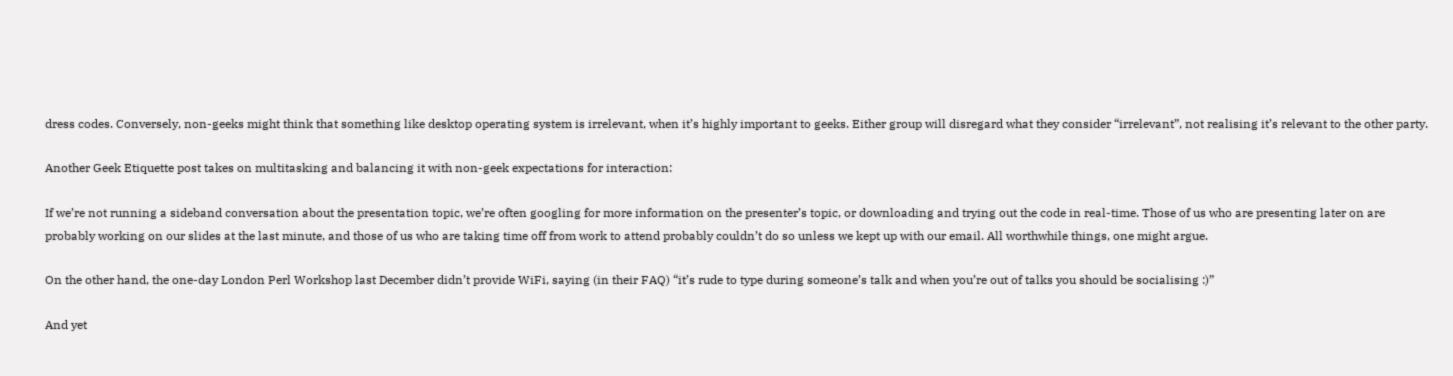dress codes. Conversely, non-geeks might think that something like desktop operating system is irrelevant, when it’s highly important to geeks. Either group will disregard what they consider “irrelevant”, not realising it’s relevant to the other party.

Another Geek Etiquette post takes on multitasking and balancing it with non-geek expectations for interaction:

If we’re not running a sideband conversation about the presentation topic, we’re often googling for more information on the presenter’s topic, or downloading and trying out the code in real-time. Those of us who are presenting later on are probably working on our slides at the last minute, and those of us who are taking time off from work to attend probably couldn’t do so unless we kept up with our email. All worthwhile things, one might argue.

On the other hand, the one-day London Perl Workshop last December didn’t provide WiFi, saying (in their FAQ) “it’s rude to type during someone’s talk and when you’re out of talks you should be socialising :)”

And yet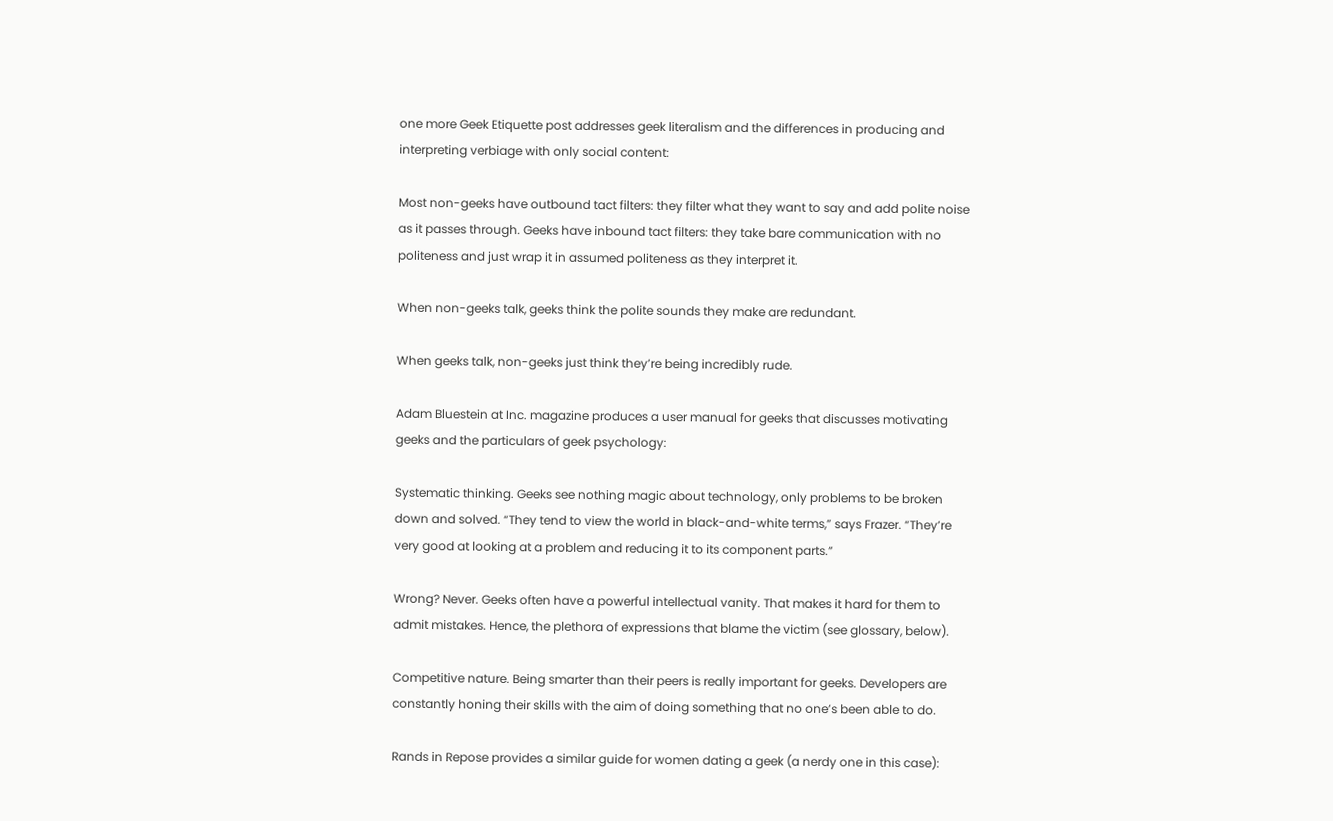one more Geek Etiquette post addresses geek literalism and the differences in producing and interpreting verbiage with only social content:

Most non-geeks have outbound tact filters: they filter what they want to say and add polite noise as it passes through. Geeks have inbound tact filters: they take bare communication with no politeness and just wrap it in assumed politeness as they interpret it.

When non-geeks talk, geeks think the polite sounds they make are redundant.

When geeks talk, non-geeks just think they’re being incredibly rude.

Adam Bluestein at Inc. magazine produces a user manual for geeks that discusses motivating geeks and the particulars of geek psychology:

Systematic thinking. Geeks see nothing magic about technology, only problems to be broken down and solved. “They tend to view the world in black-and-white terms,” says Frazer. “They’re very good at looking at a problem and reducing it to its component parts.”

Wrong? Never. Geeks often have a powerful intellectual vanity. That makes it hard for them to admit mistakes. Hence, the plethora of expressions that blame the victim (see glossary, below).

Competitive nature. Being smarter than their peers is really important for geeks. Developers are constantly honing their skills with the aim of doing something that no one’s been able to do.

Rands in Repose provides a similar guide for women dating a geek (a nerdy one in this case):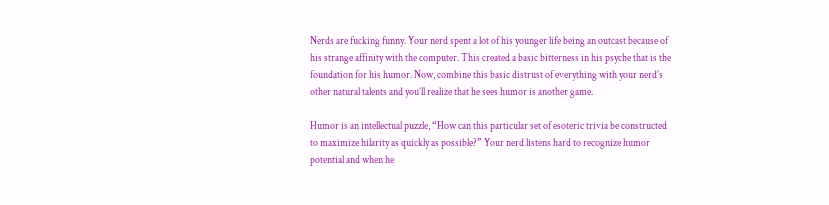Nerds are fucking funny. Your nerd spent a lot of his younger life being an outcast because of his strange affinity with the computer. This created a basic bitterness in his psyche that is the foundation for his humor. Now, combine this basic distrust of everything with your nerd’s other natural talents and you’ll realize that he sees humor is another game.

Humor is an intellectual puzzle, “How can this particular set of esoteric trivia be constructed to maximize hilarity as quickly as possible?” Your nerd listens hard to recognize humor potential and when he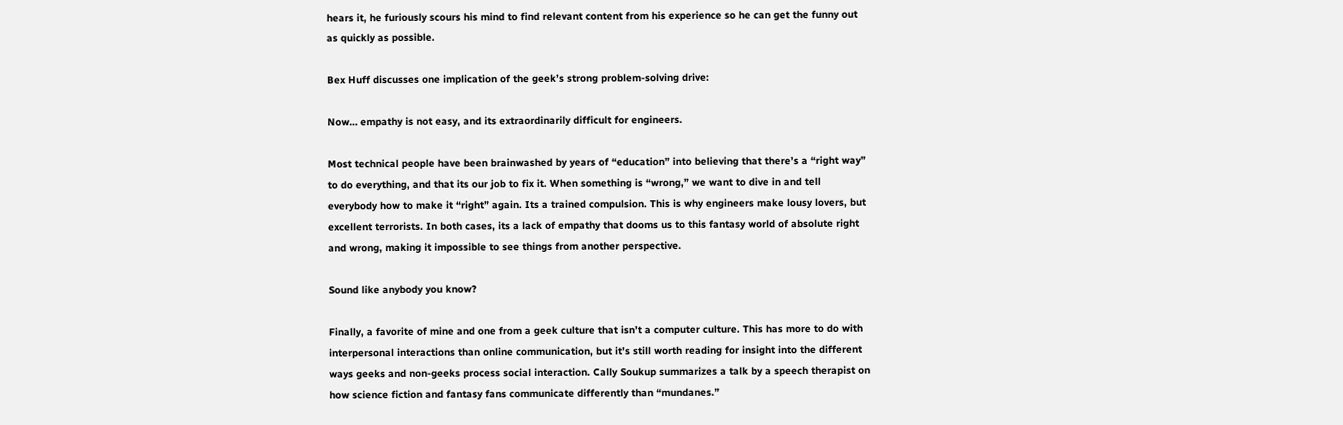hears it, he furiously scours his mind to find relevant content from his experience so he can get the funny out as quickly as possible.

Bex Huff discusses one implication of the geek’s strong problem-solving drive:

Now… empathy is not easy, and its extraordinarily difficult for engineers.

Most technical people have been brainwashed by years of “education” into believing that there’s a “right way” to do everything, and that its our job to fix it. When something is “wrong,” we want to dive in and tell everybody how to make it “right” again. Its a trained compulsion. This is why engineers make lousy lovers, but excellent terrorists. In both cases, its a lack of empathy that dooms us to this fantasy world of absolute right and wrong, making it impossible to see things from another perspective.

Sound like anybody you know?

Finally, a favorite of mine and one from a geek culture that isn’t a computer culture. This has more to do with interpersonal interactions than online communication, but it’s still worth reading for insight into the different ways geeks and non-geeks process social interaction. Cally Soukup summarizes a talk by a speech therapist on how science fiction and fantasy fans communicate differently than “mundanes.”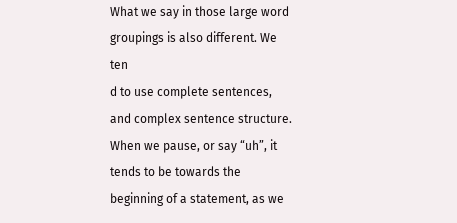What we say in those large word groupings is also different. We ten
d to use complete sentences, and complex sentence structure. When we pause, or say “uh”, it tends to be towards the beginning of a statement, as we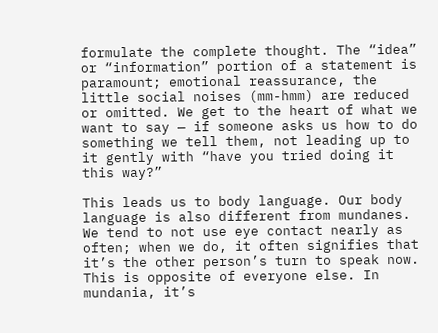formulate the complete thought. The “idea” or “information” portion of a statement is paramount; emotional reassurance, the little social noises (mm-hmm) are reduced or omitted. We get to the heart of what we want to say — if someone asks us how to do something we tell them, not leading up to it gently with “have you tried doing it this way?”

This leads us to body language. Our body language is also different from mundanes. We tend to not use eye contact nearly as often; when we do, it often signifies that it’s the other person’s turn to speak now. This is opposite of everyone else. In mundania, it’s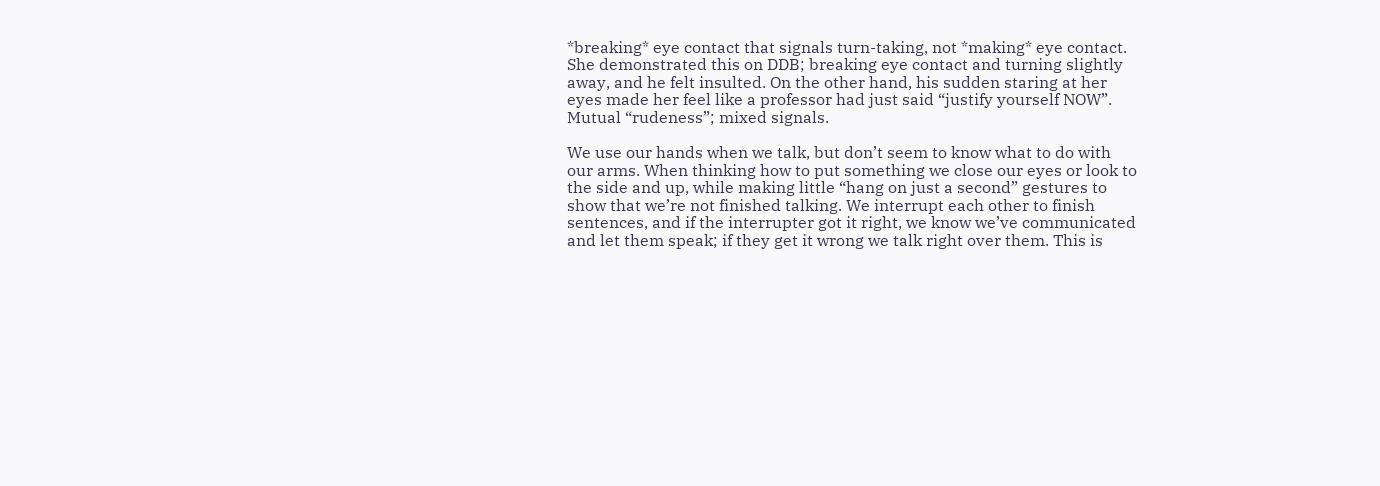*breaking* eye contact that signals turn-taking, not *making* eye contact. She demonstrated this on DDB; breaking eye contact and turning slightly away, and he felt insulted. On the other hand, his sudden staring at her eyes made her feel like a professor had just said “justify yourself NOW”. Mutual “rudeness”; mixed signals.

We use our hands when we talk, but don’t seem to know what to do with our arms. When thinking how to put something we close our eyes or look to the side and up, while making little “hang on just a second” gestures to show that we’re not finished talking. We interrupt each other to finish sentences, and if the interrupter got it right, we know we’ve communicated and let them speak; if they get it wrong we talk right over them. This is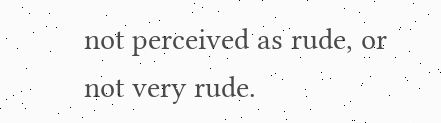not perceived as rude, or not very rude.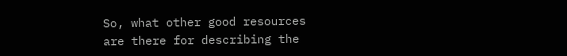So, what other good resources are there for describing the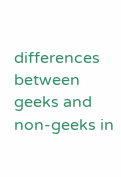differences between geeks and non-geeks in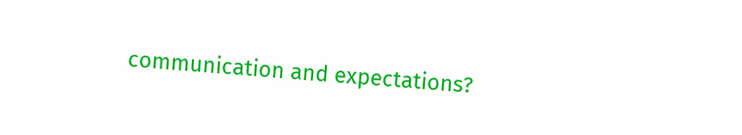communication and expectations?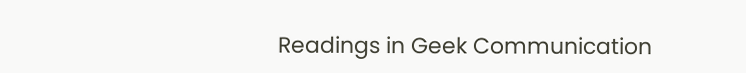Readings in Geek Communication